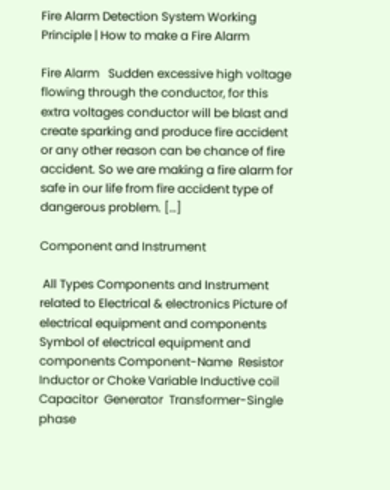Fire Alarm Detection System Working Principle | How to make a Fire Alarm

Fire Alarm   Sudden excessive high voltage flowing through the conductor, for this extra voltages conductor will be blast and create sparking and produce fire accident or any other reason can be chance of fire accident. So we are making a fire alarm for safe in our life from fire accident type of dangerous problem. […]

Component and Instrument

 All Types Components and Instrument related to Electrical & electronics Picture of electrical equipment and components Symbol of electrical equipment and components Component-Name  Resistor Inductor or Choke Variable Inductive coil  Capacitor  Generator  Transformer-Single phase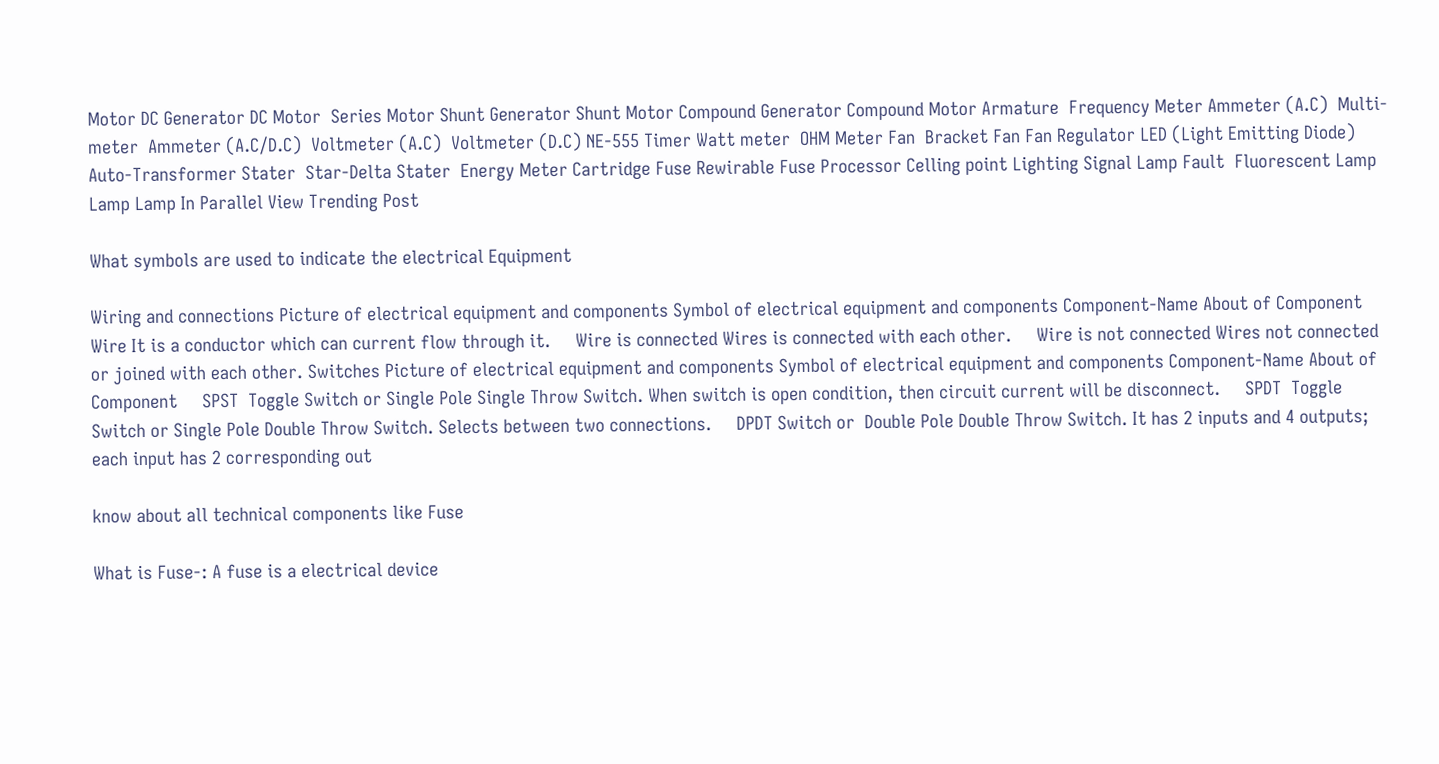Motor DC Generator DC Motor  Series Motor Shunt Generator Shunt Motor Compound Generator Compound Motor Armature  Frequency Meter Ammeter (A.C)  Multi-meter  Ammeter (A.C/D.C)  Voltmeter (A.C)  Voltmeter (D.C) NE-555 Timer Watt meter  OHM Meter Fan  Bracket Fan Fan Regulator LED (Light Emitting Diode)  Auto-Transformer Stater  Star-Delta Stater  Energy Meter Cartridge Fuse Rewirable Fuse Processor Celling point Lighting Signal Lamp Fault  Fluorescent Lamp  Lamp Lamp In Parallel View Trending Post

What symbols are used to indicate the electrical Equipment

Wiring and connections Picture of electrical equipment and components Symbol of electrical equipment and components Component-Name About of Component     Wire It is a conductor which can current flow through it.     Wire is connected Wires is connected with each other.     Wire is not connected Wires not connected or joined with each other. Switches Picture of electrical equipment and components Symbol of electrical equipment and components Component-Name About of Component     SPST  Toggle Switch or Single Pole Single Throw Switch. When switch is open condition, then circuit current will be disconnect.     SPDT  Toggle Switch or Single Pole Double Throw Switch. Selects between two connections.     DPDT Switch or  Double Pole Double Throw Switch. It has 2 inputs and 4 outputs; each input has 2 corresponding out

know about all technical components like Fuse

What is Fuse-: A fuse is a electrical device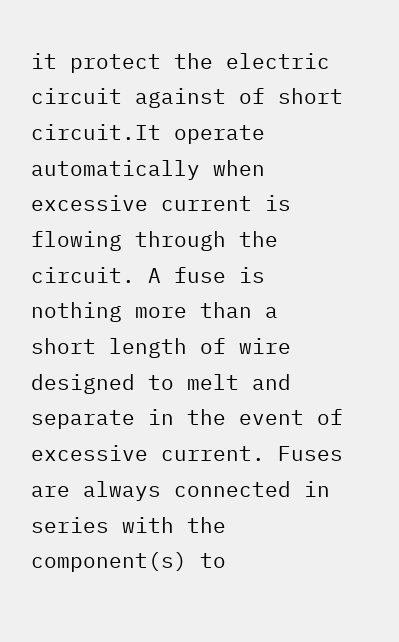it protect the electric circuit against of short circuit.It operate  automatically when excessive current is flowing through the circuit. A fuse is nothing more than a short length of wire designed to melt and separate in the event of excessive current. Fuses are always connected in series with the component(s) to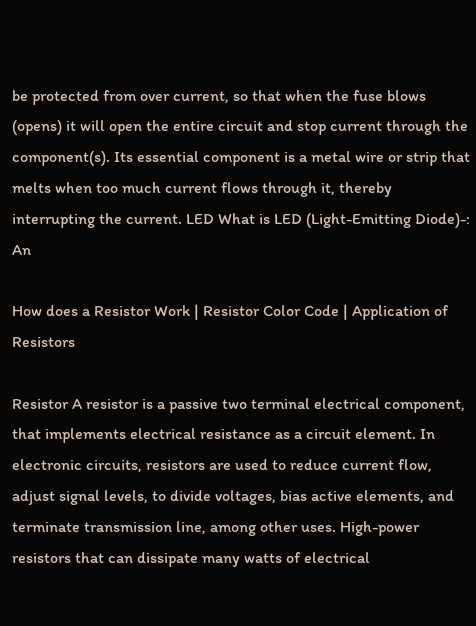be protected from over current, so that when the fuse blows (opens) it will open the entire circuit and stop current through the component(s). Its essential component is a metal wire or strip that melts when too much current flows through it, thereby interrupting the current. LED What is LED (Light-Emitting Diode)-:  An

How does a Resistor Work | Resistor Color Code | Application of Resistors

Resistor A resistor is a passive two terminal electrical component, that implements electrical resistance as a circuit element. In electronic circuits, resistors are used to reduce current flow, adjust signal levels, to divide voltages, bias active elements, and terminate transmission line, among other uses. High-power resistors that can dissipate many watts of electrical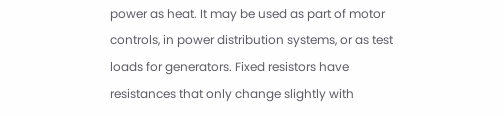power as heat. It may be used as part of motor controls, in power distribution systems, or as test loads for generators. Fixed resistors have resistances that only change slightly with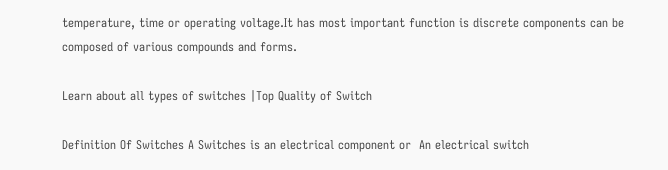temperature, time or operating voltage.It has most important function is discrete components can be composed of various compounds and forms.

Learn about all types of switches |Top Quality of Switch

Definition Of Switches A Switches is an electrical component or  An electrical switch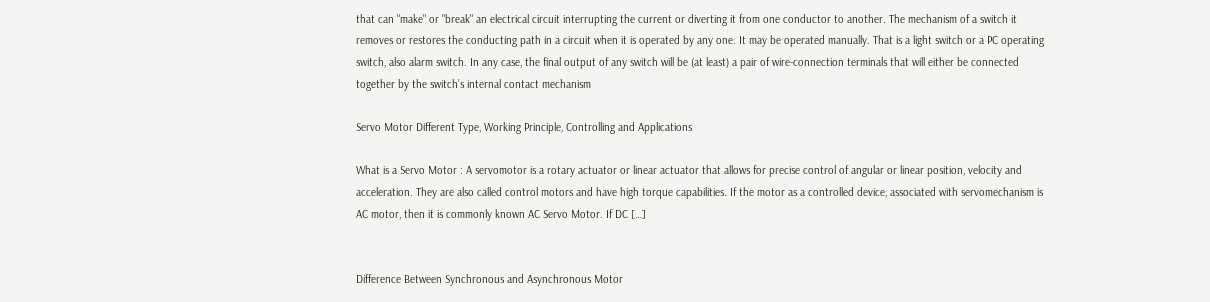that can "make" or "break" an electrical circuit interrupting the current or diverting it from one conductor to another. The mechanism of a switch it removes or restores the conducting path in a circuit when it is operated by any one. It may be operated manually. That is a light switch or a PC operating switch, also alarm switch. In any case, the final output of any switch will be (at least) a pair of wire-connection terminals that will either be connected together by the switch’s internal contact mechanism

Servo Motor Different Type, Working Principle, Controlling and Applications

What is a Servo Motor : A servomotor is a rotary actuator or linear actuator that allows for precise control of angular or linear position, velocity and acceleration. They are also called control motors and have high torque capabilities. If the motor as a controlled device, associated with servomechanism is AC motor, then it is commonly known AC Servo Motor. If DC […]


Difference Between Synchronous and Asynchronous Motor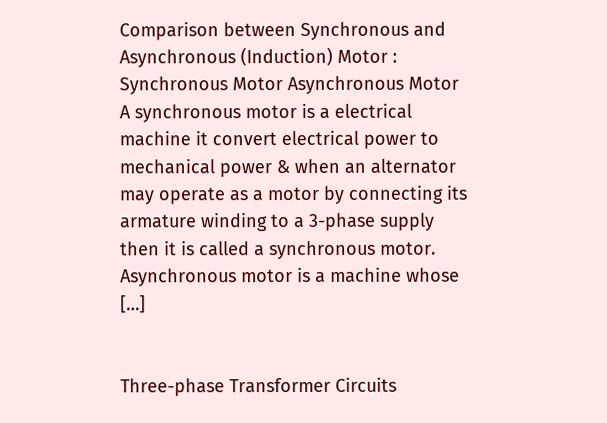Comparison between Synchronous and Asynchronous (Induction) Motor : Synchronous Motor Asynchronous Motor A synchronous motor is a electrical machine it convert electrical power to mechanical power & when an alternator may operate as a motor by connecting its armature winding to a 3-phase supply then it is called a synchronous motor. Asynchronous motor is a machine whose […]


Three-phase Transformer Circuits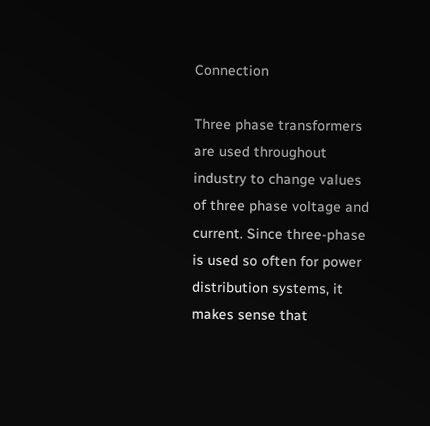Connection

Three phase transformers are used throughout industry to change values of three phase voltage and current. Since three-phase is used so often for power distribution systems, it makes sense that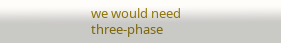we would need three-phase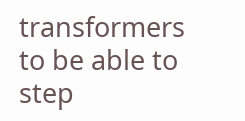transformers to be able to step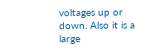voltages up or down. Also it is a large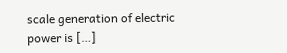scale generation of electric power is […]